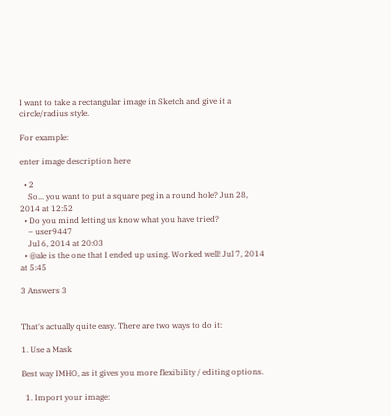I want to take a rectangular image in Sketch and give it a circle/radius style.

For example:

enter image description here

  • 2
    So... you want to put a square peg in a round hole? Jun 28, 2014 at 12:52
  • Do you mind letting us know what you have tried?
    – user9447
    Jul 6, 2014 at 20:03
  • @ale is the one that I ended up using. Worked well! Jul 7, 2014 at 5:45

3 Answers 3


That's actually quite easy. There are two ways to do it:

1. Use a Mask

Best way IMHO, as it gives you more flexibility / editing options.

  1. Import your image: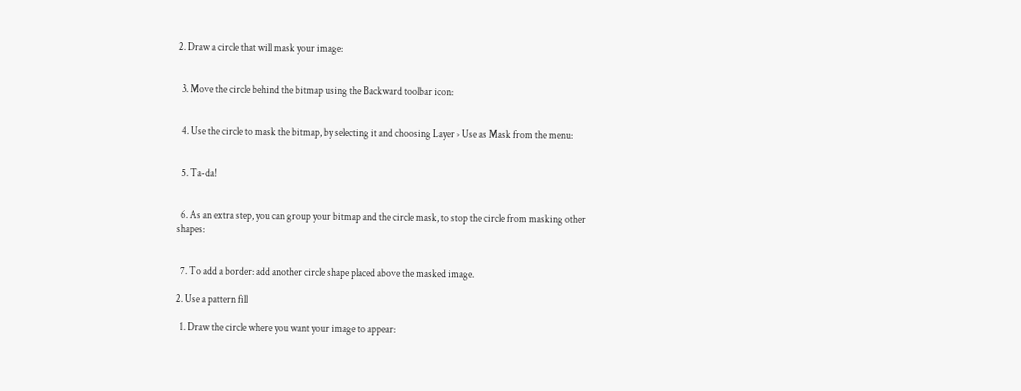2. Draw a circle that will mask your image:


  3. Move the circle behind the bitmap using the Backward toolbar icon:


  4. Use the circle to mask the bitmap, by selecting it and choosing Layer › Use as Mask from the menu:


  5. Ta-da!


  6. As an extra step, you can group your bitmap and the circle mask, to stop the circle from masking other shapes:


  7. To add a border: add another circle shape placed above the masked image.

2. Use a pattern fill

  1. Draw the circle where you want your image to appear: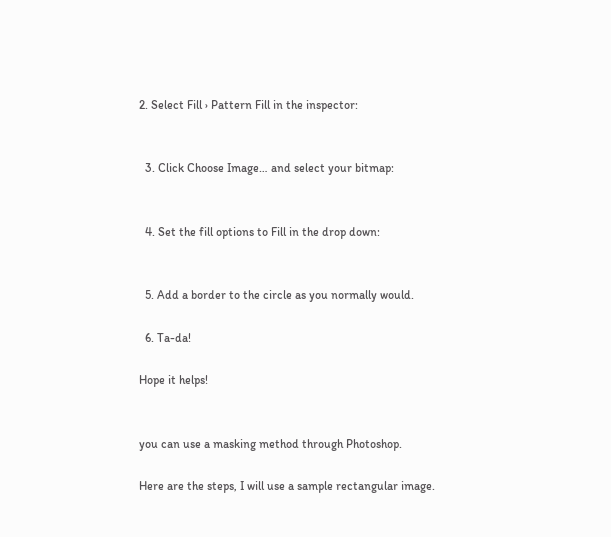2. Select Fill › Pattern Fill in the inspector:


  3. Click Choose Image… and select your bitmap:


  4. Set the fill options to Fill in the drop down:


  5. Add a border to the circle as you normally would.

  6. Ta-da!

Hope it helps!


you can use a masking method through Photoshop.

Here are the steps, I will use a sample rectangular image.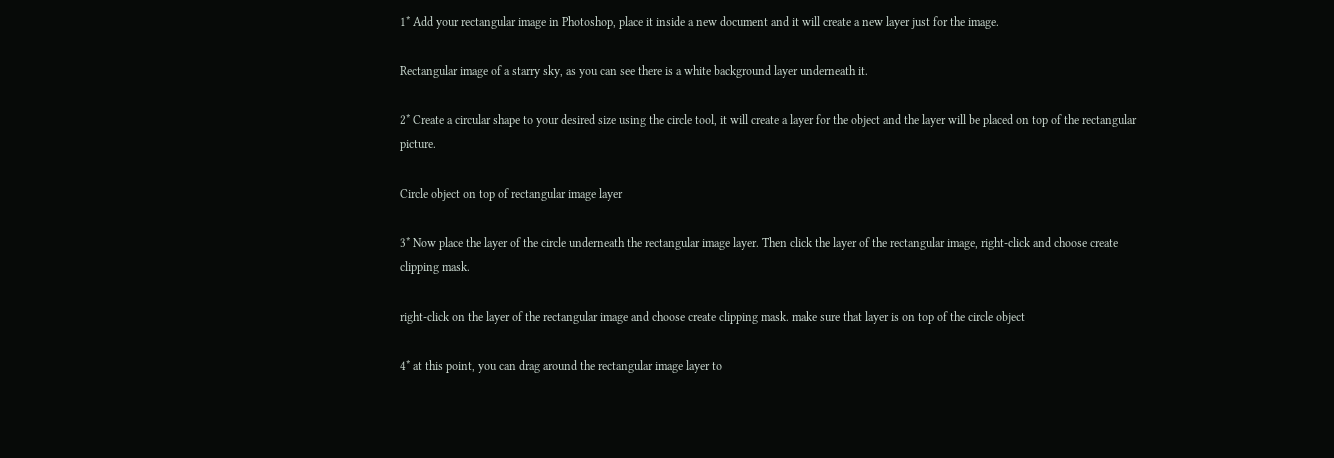1* Add your rectangular image in Photoshop, place it inside a new document and it will create a new layer just for the image.

Rectangular image of a starry sky, as you can see there is a white background layer underneath it.

2* Create a circular shape to your desired size using the circle tool, it will create a layer for the object and the layer will be placed on top of the rectangular picture.

Circle object on top of rectangular image layer

3* Now place the layer of the circle underneath the rectangular image layer. Then click the layer of the rectangular image, right-click and choose create clipping mask.

right-click on the layer of the rectangular image and choose create clipping mask. make sure that layer is on top of the circle object

4* at this point, you can drag around the rectangular image layer to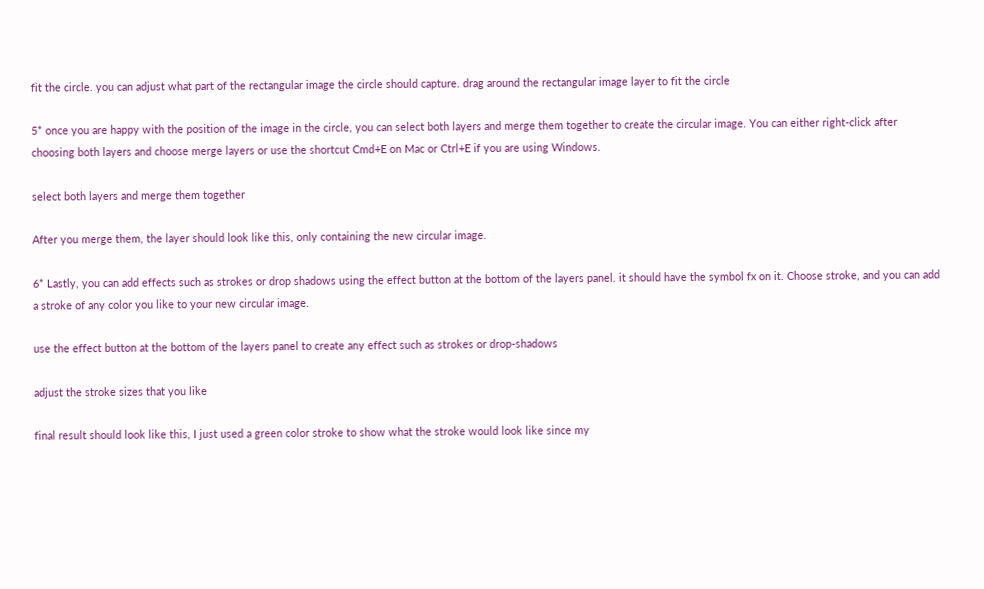fit the circle. you can adjust what part of the rectangular image the circle should capture. drag around the rectangular image layer to fit the circle

5* once you are happy with the position of the image in the circle, you can select both layers and merge them together to create the circular image. You can either right-click after choosing both layers and choose merge layers or use the shortcut Cmd+E on Mac or Ctrl+E if you are using Windows.

select both layers and merge them together

After you merge them, the layer should look like this, only containing the new circular image.

6* Lastly, you can add effects such as strokes or drop shadows using the effect button at the bottom of the layers panel. it should have the symbol fx on it. Choose stroke, and you can add a stroke of any color you like to your new circular image.

use the effect button at the bottom of the layers panel to create any effect such as strokes or drop-shadows

adjust the stroke sizes that you like

final result should look like this, I just used a green color stroke to show what the stroke would look like since my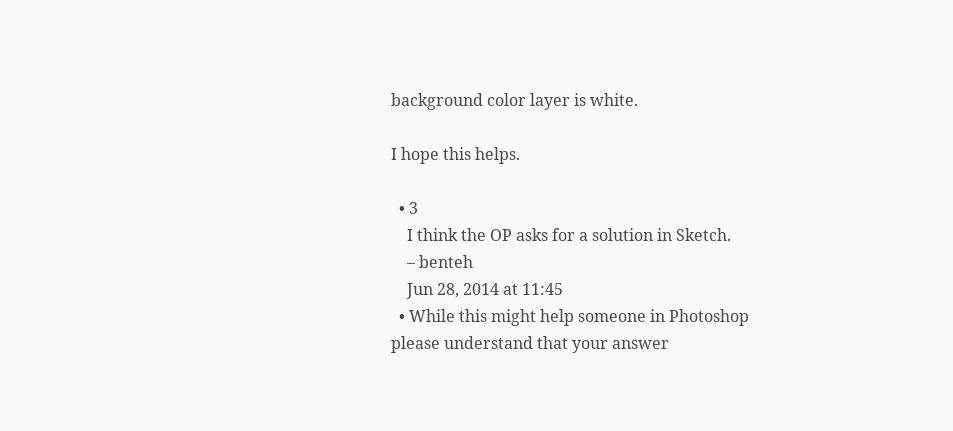background color layer is white.

I hope this helps.

  • 3
    I think the OP asks for a solution in Sketch.
    – benteh
    Jun 28, 2014 at 11:45
  • While this might help someone in Photoshop please understand that your answer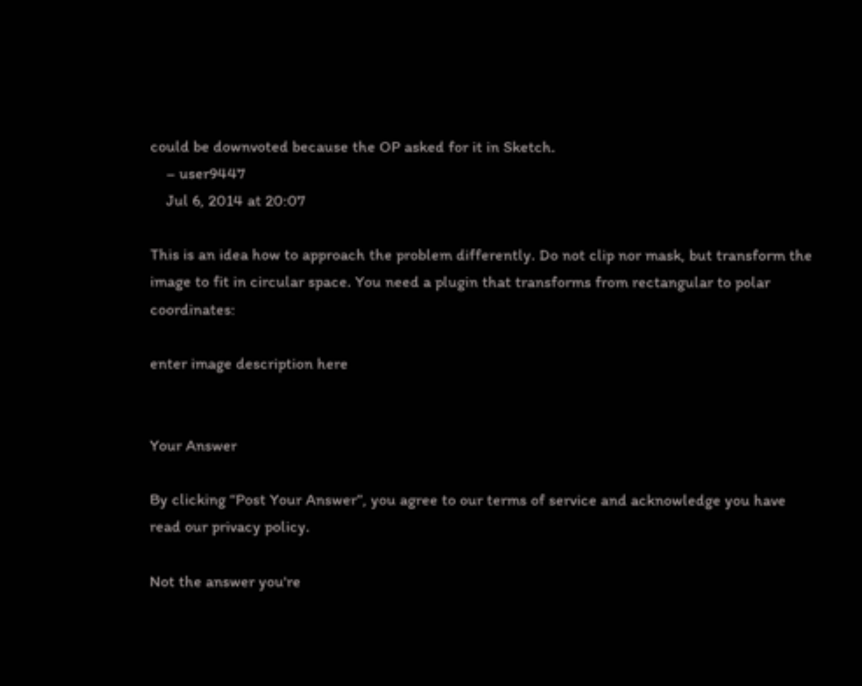could be downvoted because the OP asked for it in Sketch.
    – user9447
    Jul 6, 2014 at 20:07

This is an idea how to approach the problem differently. Do not clip nor mask, but transform the image to fit in circular space. You need a plugin that transforms from rectangular to polar coordinates:

enter image description here


Your Answer

By clicking “Post Your Answer”, you agree to our terms of service and acknowledge you have read our privacy policy.

Not the answer you're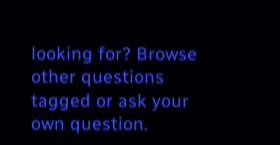looking for? Browse other questions tagged or ask your own question.